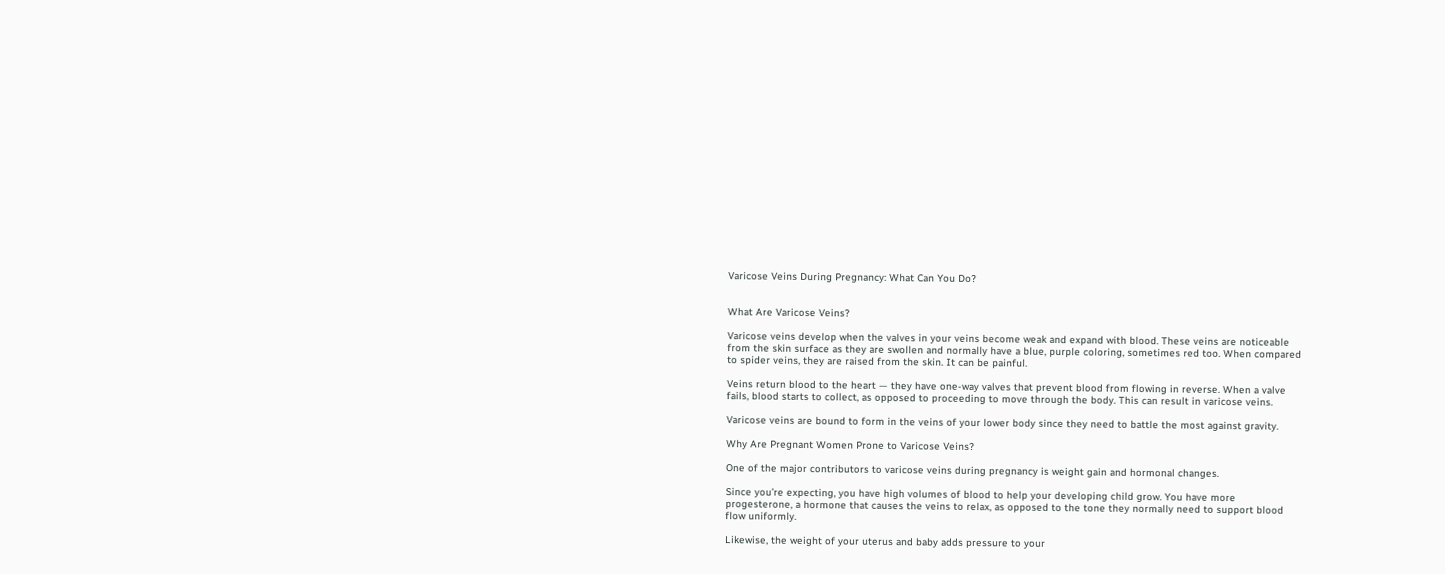Varicose Veins During Pregnancy: What Can You Do?


What Are Varicose Veins?

Varicose veins develop when the valves in your veins become weak and expand with blood. These veins are noticeable from the skin surface as they are swollen and normally have a blue, purple coloring, sometimes red too. When compared to spider veins, they are raised from the skin. It can be painful.

Veins return blood to the heart — they have one-way valves that prevent blood from flowing in reverse. When a valve fails, blood starts to collect, as opposed to proceeding to move through the body. This can result in varicose veins.

Varicose veins are bound to form in the veins of your lower body since they need to battle the most against gravity.

Why Are Pregnant Women Prone to Varicose Veins?

One of the major contributors to varicose veins during pregnancy is weight gain and hormonal changes.

Since you’re expecting, you have high volumes of blood to help your developing child grow. You have more progesterone, a hormone that causes the veins to relax, as opposed to the tone they normally need to support blood flow uniformly.

Likewise, the weight of your uterus and baby adds pressure to your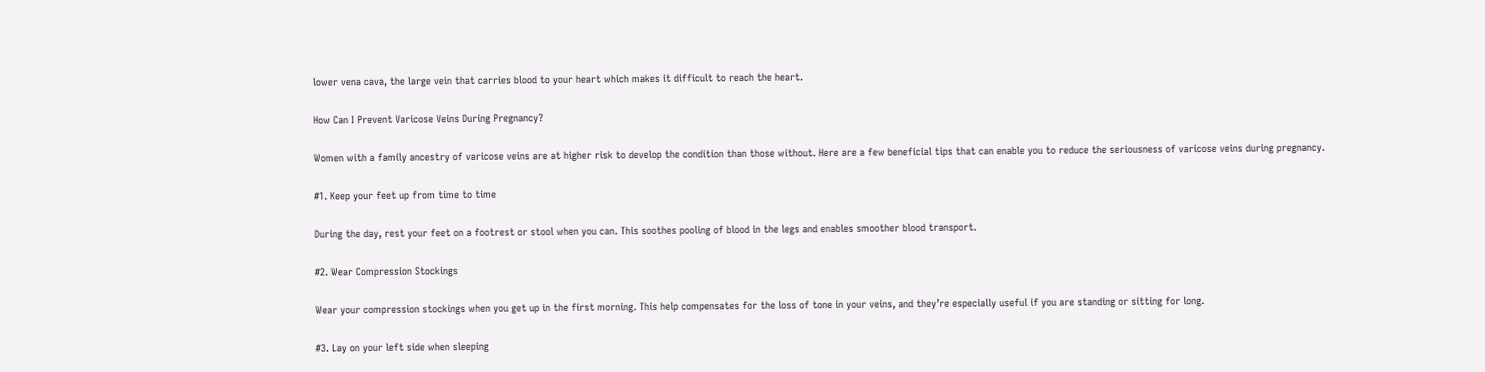lower vena cava, the large vein that carries blood to your heart which makes it difficult to reach the heart.

How Can I Prevent Varicose Veins During Pregnancy?

Women with a family ancestry of varicose veins are at higher risk to develop the condition than those without. Here are a few beneficial tips that can enable you to reduce the seriousness of varicose veins during pregnancy.

#1. Keep your feet up from time to time

During the day, rest your feet on a footrest or stool when you can. This soothes pooling of blood in the legs and enables smoother blood transport.

#2. Wear Compression Stockings

Wear your compression stockings when you get up in the first morning. This help compensates for the loss of tone in your veins, and they’re especially useful if you are standing or sitting for long.

#3. Lay on your left side when sleeping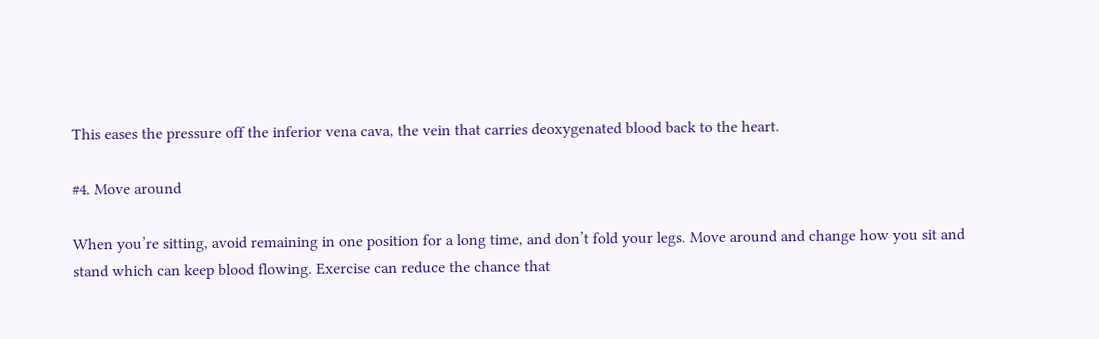This eases the pressure off the inferior vena cava, the vein that carries deoxygenated blood back to the heart.

#4. Move around

When you’re sitting, avoid remaining in one position for a long time, and don’t fold your legs. Move around and change how you sit and stand which can keep blood flowing. Exercise can reduce the chance that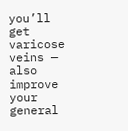you’ll get varicose veins — also improve your general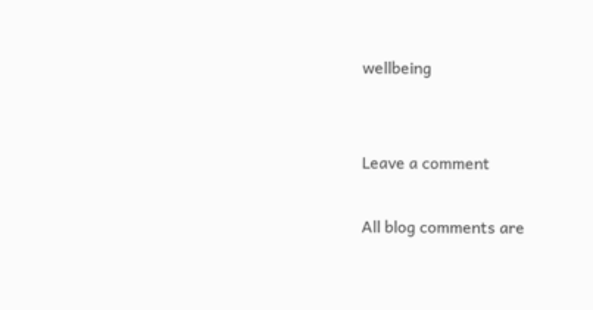wellbeing


Leave a comment

All blog comments are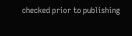checked prior to publishing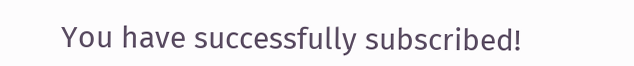You have successfully subscribed!